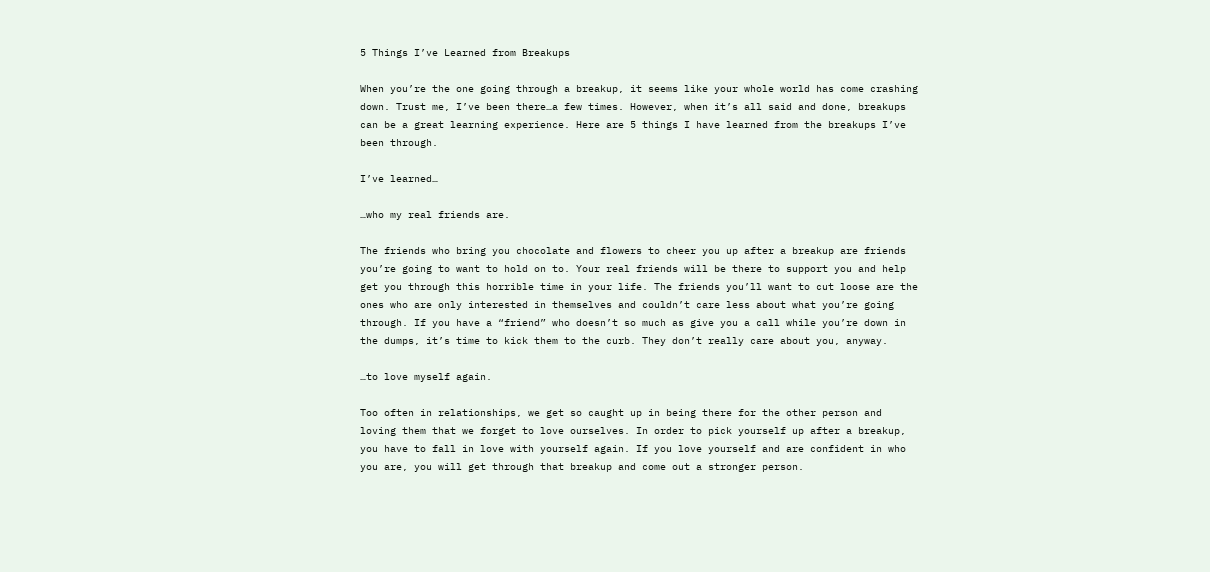5 Things I’ve Learned from Breakups

When you’re the one going through a breakup, it seems like your whole world has come crashing down. Trust me, I’ve been there…a few times. However, when it’s all said and done, breakups can be a great learning experience. Here are 5 things I have learned from the breakups I’ve been through.

I’ve learned…

…who my real friends are.

The friends who bring you chocolate and flowers to cheer you up after a breakup are friends you’re going to want to hold on to. Your real friends will be there to support you and help get you through this horrible time in your life. The friends you’ll want to cut loose are the ones who are only interested in themselves and couldn’t care less about what you’re going through. If you have a “friend” who doesn’t so much as give you a call while you’re down in the dumps, it’s time to kick them to the curb. They don’t really care about you, anyway.

…to love myself again.

Too often in relationships, we get so caught up in being there for the other person and loving them that we forget to love ourselves. In order to pick yourself up after a breakup, you have to fall in love with yourself again. If you love yourself and are confident in who you are, you will get through that breakup and come out a stronger person.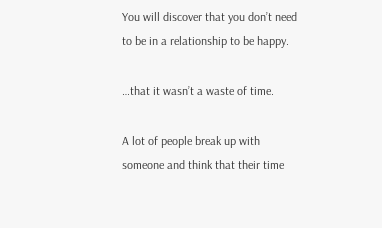You will discover that you don’t need to be in a relationship to be happy.

…that it wasn’t a waste of time.

A lot of people break up with someone and think that their time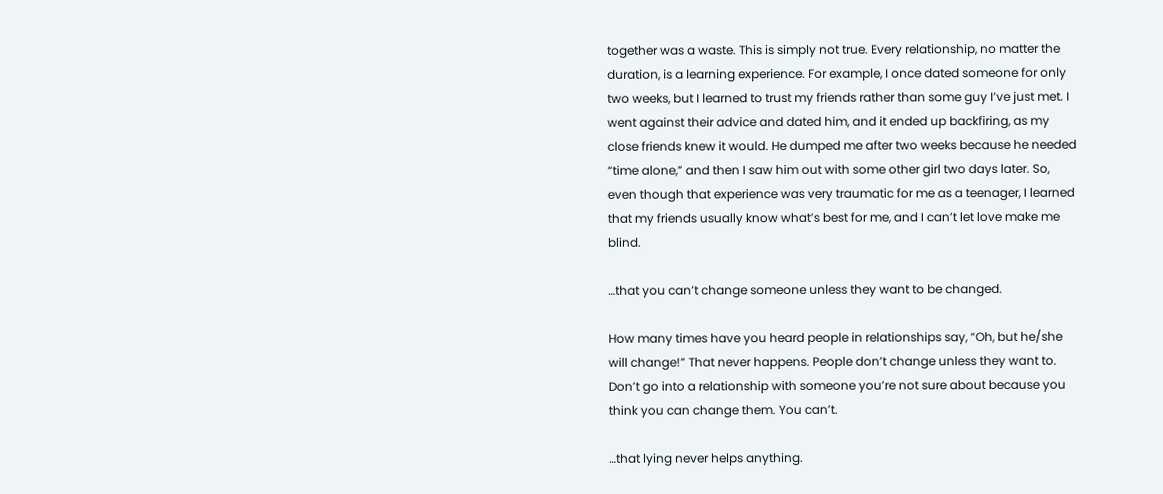together was a waste. This is simply not true. Every relationship, no matter the duration, is a learning experience. For example, I once dated someone for only two weeks, but I learned to trust my friends rather than some guy I’ve just met. I went against their advice and dated him, and it ended up backfiring, as my close friends knew it would. He dumped me after two weeks because he needed “time alone,” and then I saw him out with some other girl two days later. So, even though that experience was very traumatic for me as a teenager, I learned that my friends usually know what’s best for me, and I can’t let love make me blind.

…that you can’t change someone unless they want to be changed.

How many times have you heard people in relationships say, “Oh, but he/she will change!” That never happens. People don’t change unless they want to. Don’t go into a relationship with someone you’re not sure about because you think you can change them. You can’t.

…that lying never helps anything.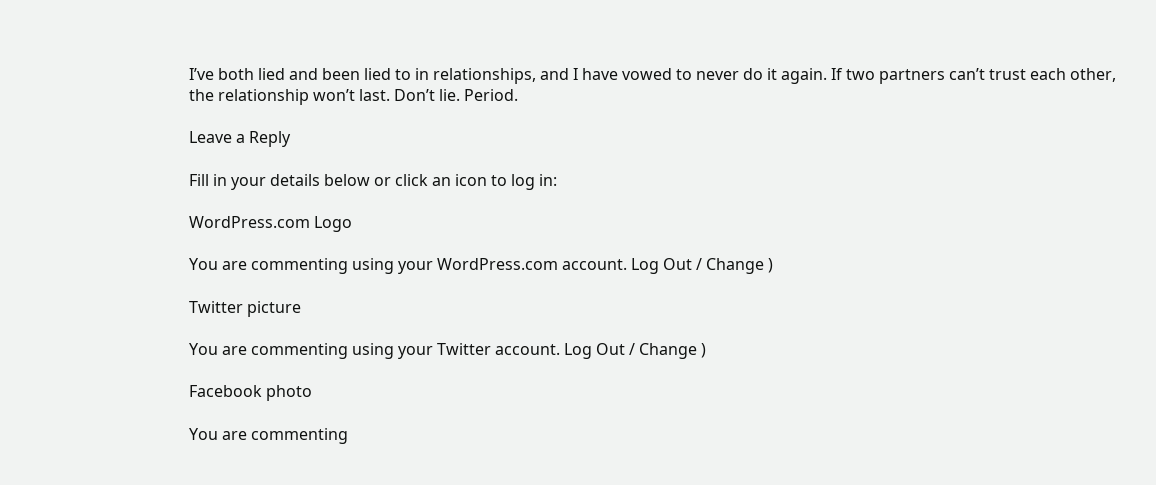I’ve both lied and been lied to in relationships, and I have vowed to never do it again. If two partners can’t trust each other, the relationship won’t last. Don’t lie. Period.

Leave a Reply

Fill in your details below or click an icon to log in:

WordPress.com Logo

You are commenting using your WordPress.com account. Log Out / Change )

Twitter picture

You are commenting using your Twitter account. Log Out / Change )

Facebook photo

You are commenting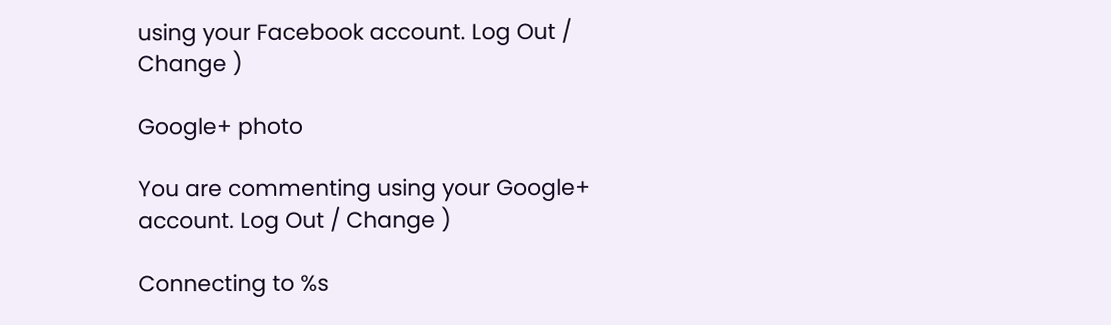using your Facebook account. Log Out / Change )

Google+ photo

You are commenting using your Google+ account. Log Out / Change )

Connecting to %s